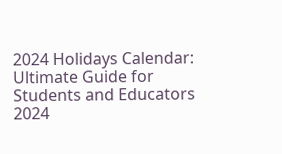2024 Holidays Calendar: Ultimate Guide for Students and Educators
2024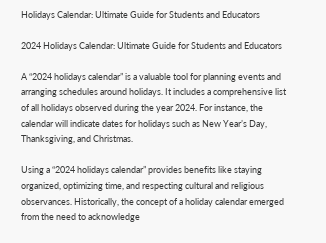Holidays Calendar: Ultimate Guide for Students and Educators

2024 Holidays Calendar: Ultimate Guide for Students and Educators

A “2024 holidays calendar” is a valuable tool for planning events and arranging schedules around holidays. It includes a comprehensive list of all holidays observed during the year 2024. For instance, the calendar will indicate dates for holidays such as New Year’s Day, Thanksgiving, and Christmas.

Using a “2024 holidays calendar” provides benefits like staying organized, optimizing time, and respecting cultural and religious observances. Historically, the concept of a holiday calendar emerged from the need to acknowledge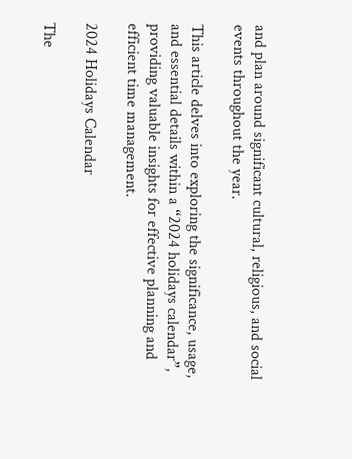and plan around significant cultural, religious, and social events throughout the year.

This article delves into exploring the significance, usage, and essential details within a “2024 holidays calendar”, providing valuable insights for effective planning and efficient time management.

2024 Holidays Calendar

The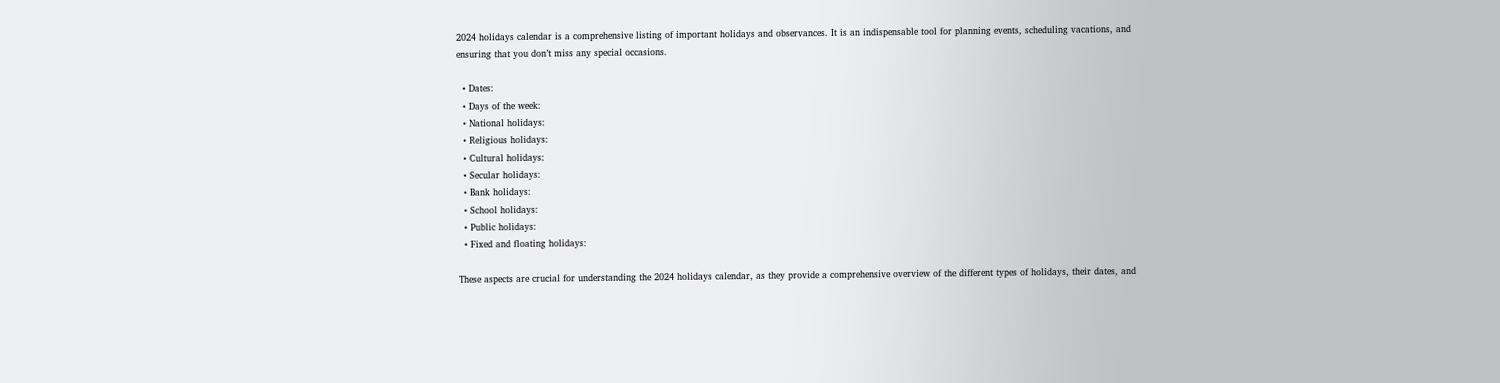2024 holidays calendar is a comprehensive listing of important holidays and observances. It is an indispensable tool for planning events, scheduling vacations, and ensuring that you don’t miss any special occasions.

  • Dates:
  • Days of the week:
  • National holidays:
  • Religious holidays:
  • Cultural holidays:
  • Secular holidays:
  • Bank holidays:
  • School holidays:
  • Public holidays:
  • Fixed and floating holidays:

These aspects are crucial for understanding the 2024 holidays calendar, as they provide a comprehensive overview of the different types of holidays, their dates, and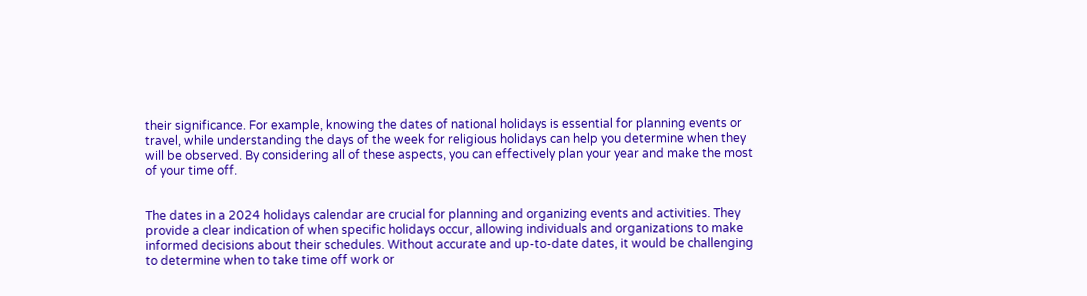their significance. For example, knowing the dates of national holidays is essential for planning events or travel, while understanding the days of the week for religious holidays can help you determine when they will be observed. By considering all of these aspects, you can effectively plan your year and make the most of your time off.


The dates in a 2024 holidays calendar are crucial for planning and organizing events and activities. They provide a clear indication of when specific holidays occur, allowing individuals and organizations to make informed decisions about their schedules. Without accurate and up-to-date dates, it would be challenging to determine when to take time off work or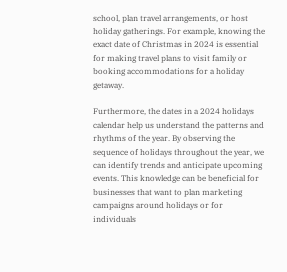school, plan travel arrangements, or host holiday gatherings. For example, knowing the exact date of Christmas in 2024 is essential for making travel plans to visit family or booking accommodations for a holiday getaway.

Furthermore, the dates in a 2024 holidays calendar help us understand the patterns and rhythms of the year. By observing the sequence of holidays throughout the year, we can identify trends and anticipate upcoming events. This knowledge can be beneficial for businesses that want to plan marketing campaigns around holidays or for individuals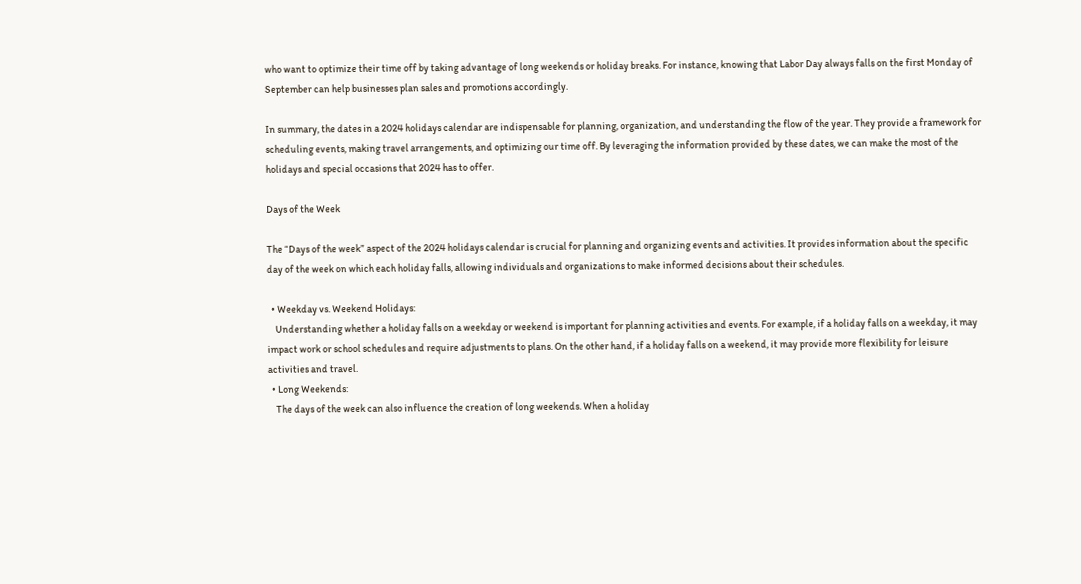who want to optimize their time off by taking advantage of long weekends or holiday breaks. For instance, knowing that Labor Day always falls on the first Monday of September can help businesses plan sales and promotions accordingly.

In summary, the dates in a 2024 holidays calendar are indispensable for planning, organization, and understanding the flow of the year. They provide a framework for scheduling events, making travel arrangements, and optimizing our time off. By leveraging the information provided by these dates, we can make the most of the holidays and special occasions that 2024 has to offer.

Days of the Week

The “Days of the week” aspect of the 2024 holidays calendar is crucial for planning and organizing events and activities. It provides information about the specific day of the week on which each holiday falls, allowing individuals and organizations to make informed decisions about their schedules.

  • Weekday vs. Weekend Holidays:
    Understanding whether a holiday falls on a weekday or weekend is important for planning activities and events. For example, if a holiday falls on a weekday, it may impact work or school schedules and require adjustments to plans. On the other hand, if a holiday falls on a weekend, it may provide more flexibility for leisure activities and travel.
  • Long Weekends:
    The days of the week can also influence the creation of long weekends. When a holiday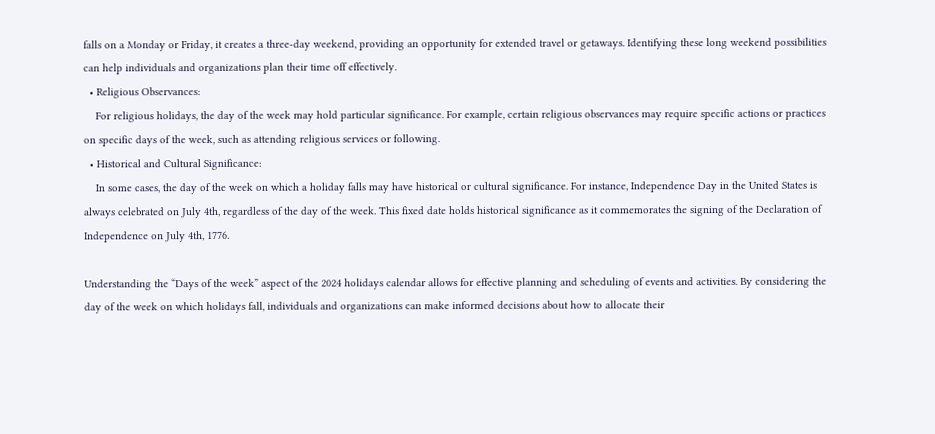falls on a Monday or Friday, it creates a three-day weekend, providing an opportunity for extended travel or getaways. Identifying these long weekend possibilities can help individuals and organizations plan their time off effectively.
  • Religious Observances:
    For religious holidays, the day of the week may hold particular significance. For example, certain religious observances may require specific actions or practices on specific days of the week, such as attending religious services or following.
  • Historical and Cultural Significance:
    In some cases, the day of the week on which a holiday falls may have historical or cultural significance. For instance, Independence Day in the United States is always celebrated on July 4th, regardless of the day of the week. This fixed date holds historical significance as it commemorates the signing of the Declaration of Independence on July 4th, 1776.

Understanding the “Days of the week” aspect of the 2024 holidays calendar allows for effective planning and scheduling of events and activities. By considering the day of the week on which holidays fall, individuals and organizations can make informed decisions about how to allocate their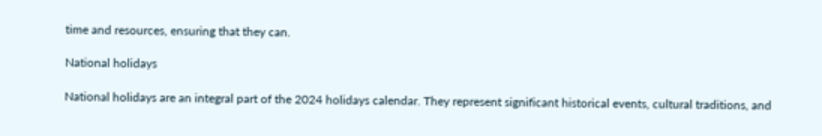time and resources, ensuring that they can.

National holidays

National holidays are an integral part of the 2024 holidays calendar. They represent significant historical events, cultural traditions, and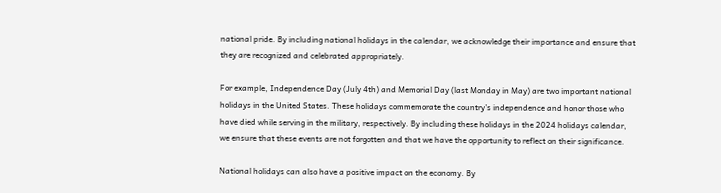national pride. By including national holidays in the calendar, we acknowledge their importance and ensure that they are recognized and celebrated appropriately.

For example, Independence Day (July 4th) and Memorial Day (last Monday in May) are two important national holidays in the United States. These holidays commemorate the country’s independence and honor those who have died while serving in the military, respectively. By including these holidays in the 2024 holidays calendar, we ensure that these events are not forgotten and that we have the opportunity to reflect on their significance.

National holidays can also have a positive impact on the economy. By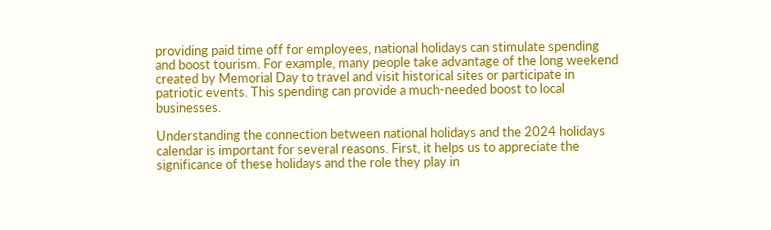providing paid time off for employees, national holidays can stimulate spending and boost tourism. For example, many people take advantage of the long weekend created by Memorial Day to travel and visit historical sites or participate in patriotic events. This spending can provide a much-needed boost to local businesses.

Understanding the connection between national holidays and the 2024 holidays calendar is important for several reasons. First, it helps us to appreciate the significance of these holidays and the role they play in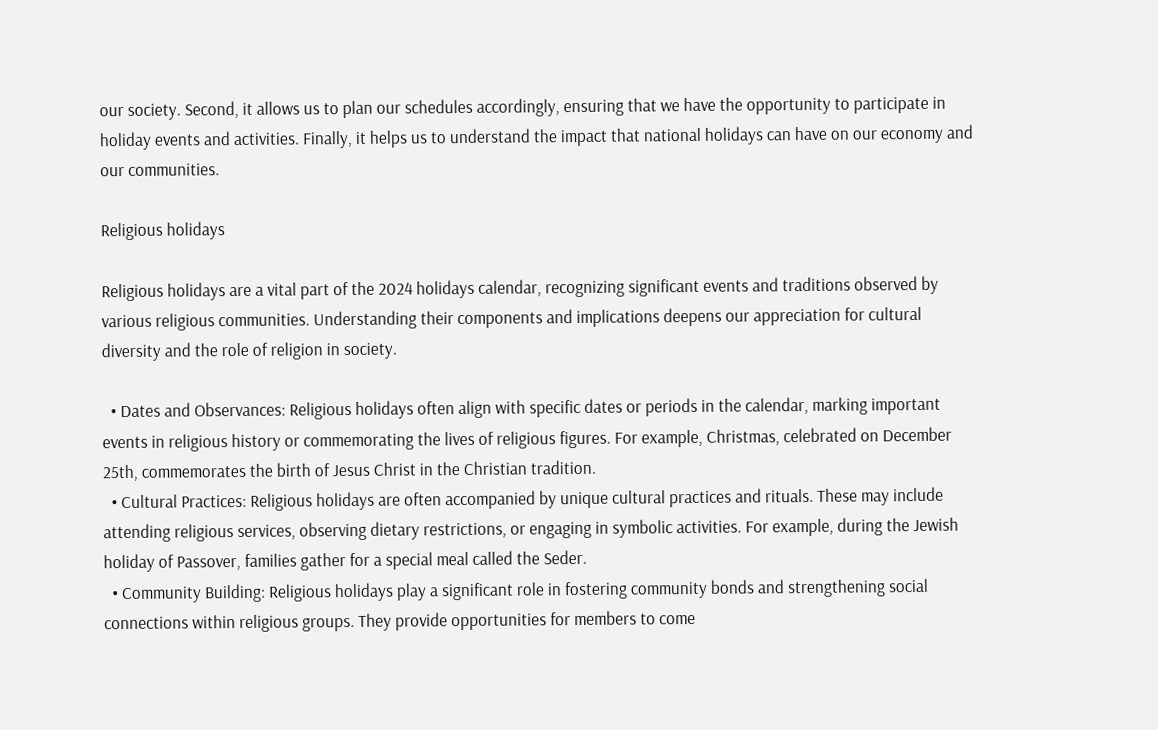our society. Second, it allows us to plan our schedules accordingly, ensuring that we have the opportunity to participate in holiday events and activities. Finally, it helps us to understand the impact that national holidays can have on our economy and our communities.

Religious holidays

Religious holidays are a vital part of the 2024 holidays calendar, recognizing significant events and traditions observed by various religious communities. Understanding their components and implications deepens our appreciation for cultural diversity and the role of religion in society.

  • Dates and Observances: Religious holidays often align with specific dates or periods in the calendar, marking important events in religious history or commemorating the lives of religious figures. For example, Christmas, celebrated on December 25th, commemorates the birth of Jesus Christ in the Christian tradition.
  • Cultural Practices: Religious holidays are often accompanied by unique cultural practices and rituals. These may include attending religious services, observing dietary restrictions, or engaging in symbolic activities. For example, during the Jewish holiday of Passover, families gather for a special meal called the Seder.
  • Community Building: Religious holidays play a significant role in fostering community bonds and strengthening social connections within religious groups. They provide opportunities for members to come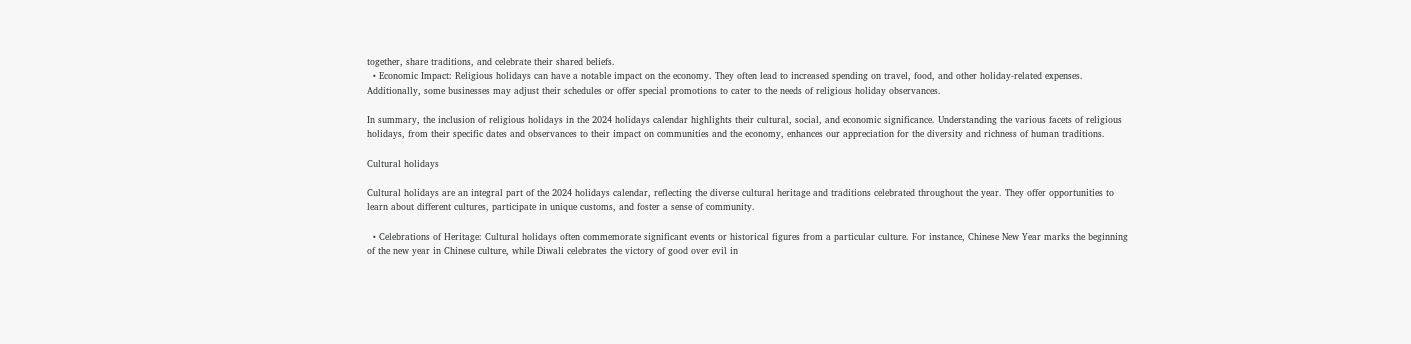together, share traditions, and celebrate their shared beliefs.
  • Economic Impact: Religious holidays can have a notable impact on the economy. They often lead to increased spending on travel, food, and other holiday-related expenses. Additionally, some businesses may adjust their schedules or offer special promotions to cater to the needs of religious holiday observances.

In summary, the inclusion of religious holidays in the 2024 holidays calendar highlights their cultural, social, and economic significance. Understanding the various facets of religious holidays, from their specific dates and observances to their impact on communities and the economy, enhances our appreciation for the diversity and richness of human traditions.

Cultural holidays

Cultural holidays are an integral part of the 2024 holidays calendar, reflecting the diverse cultural heritage and traditions celebrated throughout the year. They offer opportunities to learn about different cultures, participate in unique customs, and foster a sense of community.

  • Celebrations of Heritage: Cultural holidays often commemorate significant events or historical figures from a particular culture. For instance, Chinese New Year marks the beginning of the new year in Chinese culture, while Diwali celebrates the victory of good over evil in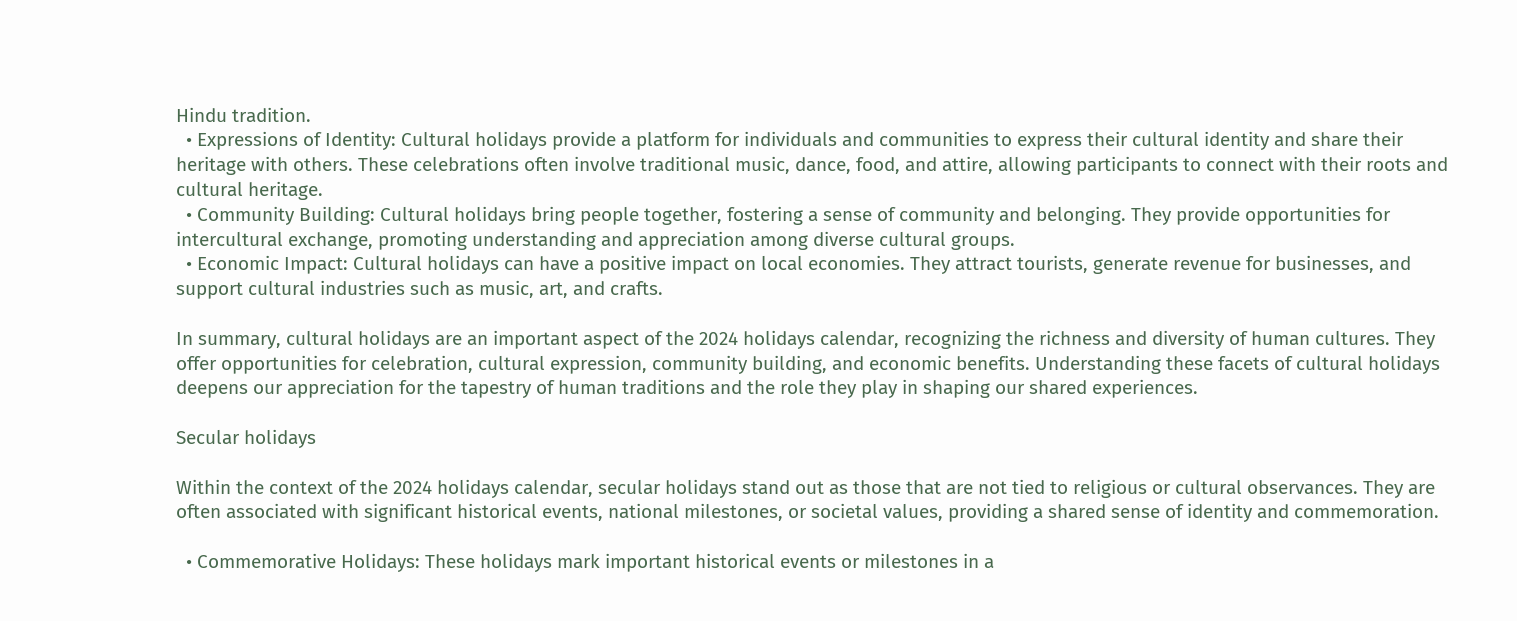Hindu tradition.
  • Expressions of Identity: Cultural holidays provide a platform for individuals and communities to express their cultural identity and share their heritage with others. These celebrations often involve traditional music, dance, food, and attire, allowing participants to connect with their roots and cultural heritage.
  • Community Building: Cultural holidays bring people together, fostering a sense of community and belonging. They provide opportunities for intercultural exchange, promoting understanding and appreciation among diverse cultural groups.
  • Economic Impact: Cultural holidays can have a positive impact on local economies. They attract tourists, generate revenue for businesses, and support cultural industries such as music, art, and crafts.

In summary, cultural holidays are an important aspect of the 2024 holidays calendar, recognizing the richness and diversity of human cultures. They offer opportunities for celebration, cultural expression, community building, and economic benefits. Understanding these facets of cultural holidays deepens our appreciation for the tapestry of human traditions and the role they play in shaping our shared experiences.

Secular holidays

Within the context of the 2024 holidays calendar, secular holidays stand out as those that are not tied to religious or cultural observances. They are often associated with significant historical events, national milestones, or societal values, providing a shared sense of identity and commemoration.

  • Commemorative Holidays: These holidays mark important historical events or milestones in a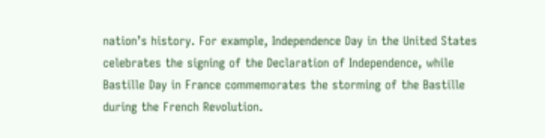nation’s history. For example, Independence Day in the United States celebrates the signing of the Declaration of Independence, while Bastille Day in France commemorates the storming of the Bastille during the French Revolution.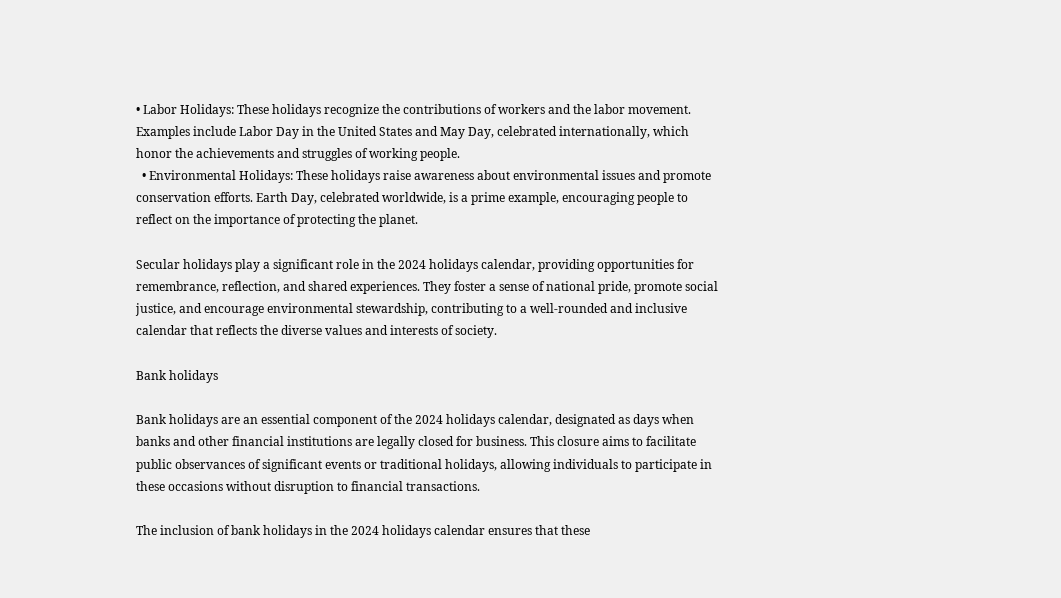• Labor Holidays: These holidays recognize the contributions of workers and the labor movement. Examples include Labor Day in the United States and May Day, celebrated internationally, which honor the achievements and struggles of working people.
  • Environmental Holidays: These holidays raise awareness about environmental issues and promote conservation efforts. Earth Day, celebrated worldwide, is a prime example, encouraging people to reflect on the importance of protecting the planet.

Secular holidays play a significant role in the 2024 holidays calendar, providing opportunities for remembrance, reflection, and shared experiences. They foster a sense of national pride, promote social justice, and encourage environmental stewardship, contributing to a well-rounded and inclusive calendar that reflects the diverse values and interests of society.

Bank holidays

Bank holidays are an essential component of the 2024 holidays calendar, designated as days when banks and other financial institutions are legally closed for business. This closure aims to facilitate public observances of significant events or traditional holidays, allowing individuals to participate in these occasions without disruption to financial transactions.

The inclusion of bank holidays in the 2024 holidays calendar ensures that these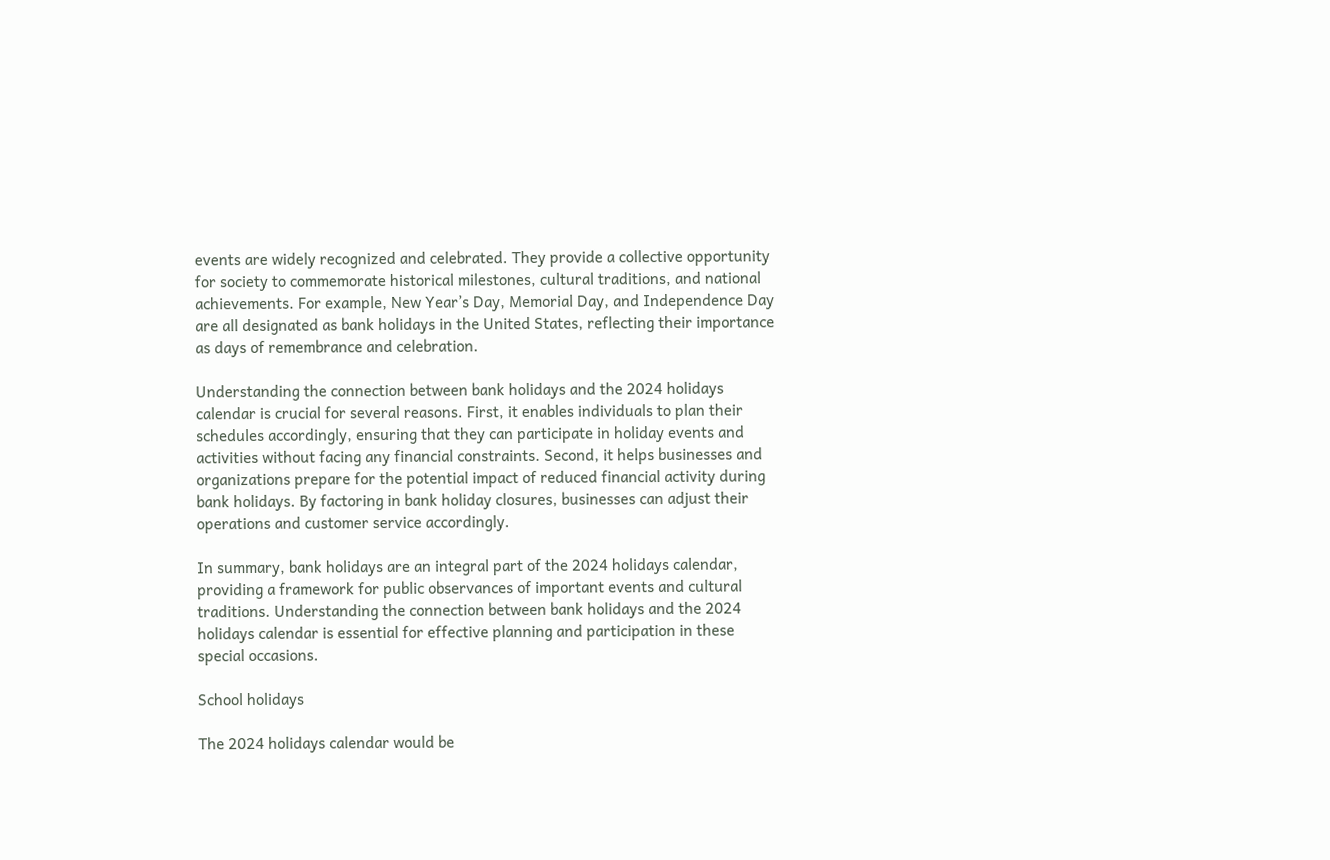events are widely recognized and celebrated. They provide a collective opportunity for society to commemorate historical milestones, cultural traditions, and national achievements. For example, New Year’s Day, Memorial Day, and Independence Day are all designated as bank holidays in the United States, reflecting their importance as days of remembrance and celebration.

Understanding the connection between bank holidays and the 2024 holidays calendar is crucial for several reasons. First, it enables individuals to plan their schedules accordingly, ensuring that they can participate in holiday events and activities without facing any financial constraints. Second, it helps businesses and organizations prepare for the potential impact of reduced financial activity during bank holidays. By factoring in bank holiday closures, businesses can adjust their operations and customer service accordingly.

In summary, bank holidays are an integral part of the 2024 holidays calendar, providing a framework for public observances of important events and cultural traditions. Understanding the connection between bank holidays and the 2024 holidays calendar is essential for effective planning and participation in these special occasions.

School holidays

The 2024 holidays calendar would be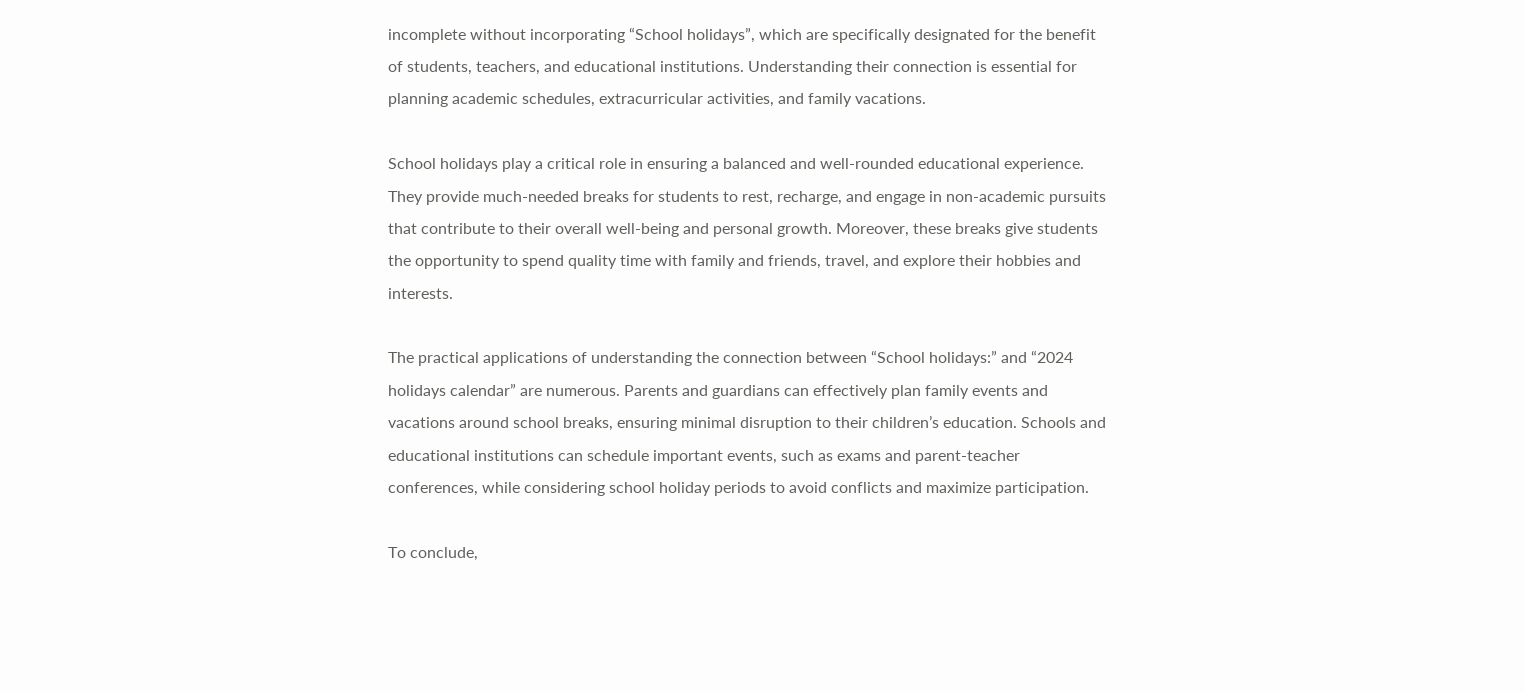incomplete without incorporating “School holidays”, which are specifically designated for the benefit of students, teachers, and educational institutions. Understanding their connection is essential for planning academic schedules, extracurricular activities, and family vacations.

School holidays play a critical role in ensuring a balanced and well-rounded educational experience. They provide much-needed breaks for students to rest, recharge, and engage in non-academic pursuits that contribute to their overall well-being and personal growth. Moreover, these breaks give students the opportunity to spend quality time with family and friends, travel, and explore their hobbies and interests.

The practical applications of understanding the connection between “School holidays:” and “2024 holidays calendar” are numerous. Parents and guardians can effectively plan family events and vacations around school breaks, ensuring minimal disruption to their children’s education. Schools and educational institutions can schedule important events, such as exams and parent-teacher conferences, while considering school holiday periods to avoid conflicts and maximize participation.

To conclude,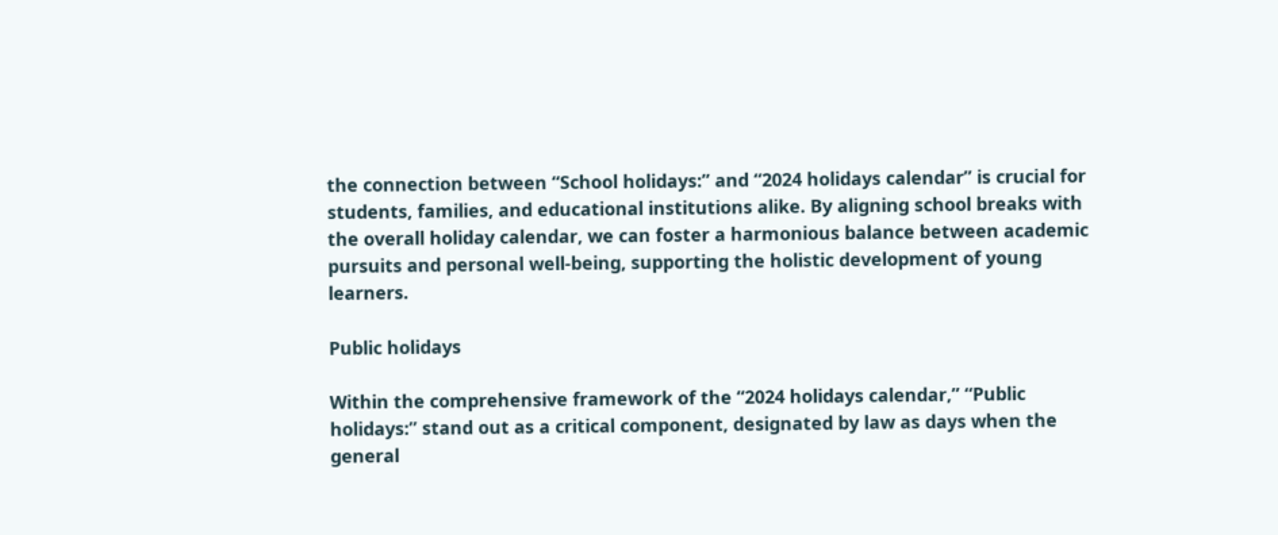the connection between “School holidays:” and “2024 holidays calendar” is crucial for students, families, and educational institutions alike. By aligning school breaks with the overall holiday calendar, we can foster a harmonious balance between academic pursuits and personal well-being, supporting the holistic development of young learners.

Public holidays

Within the comprehensive framework of the “2024 holidays calendar,” “Public holidays:” stand out as a critical component, designated by law as days when the general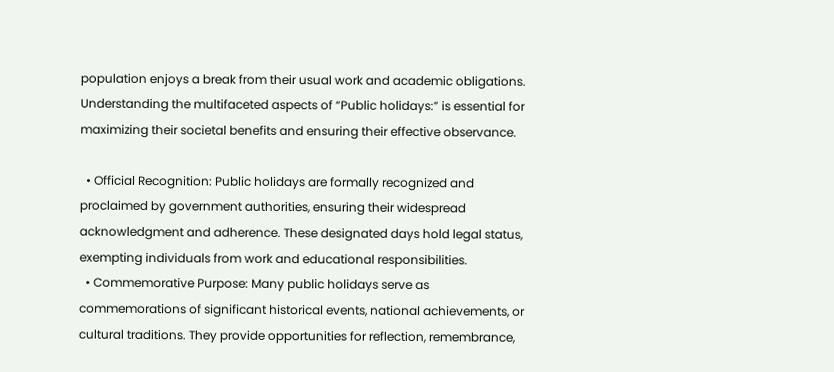population enjoys a break from their usual work and academic obligations. Understanding the multifaceted aspects of “Public holidays:” is essential for maximizing their societal benefits and ensuring their effective observance.

  • Official Recognition: Public holidays are formally recognized and proclaimed by government authorities, ensuring their widespread acknowledgment and adherence. These designated days hold legal status, exempting individuals from work and educational responsibilities.
  • Commemorative Purpose: Many public holidays serve as commemorations of significant historical events, national achievements, or cultural traditions. They provide opportunities for reflection, remembrance,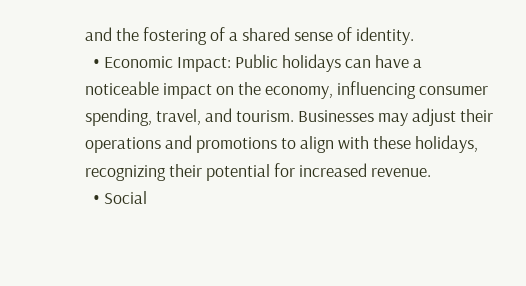and the fostering of a shared sense of identity.
  • Economic Impact: Public holidays can have a noticeable impact on the economy, influencing consumer spending, travel, and tourism. Businesses may adjust their operations and promotions to align with these holidays, recognizing their potential for increased revenue.
  • Social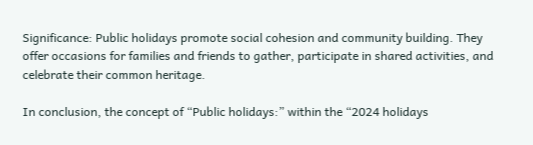Significance: Public holidays promote social cohesion and community building. They offer occasions for families and friends to gather, participate in shared activities, and celebrate their common heritage.

In conclusion, the concept of “Public holidays:” within the “2024 holidays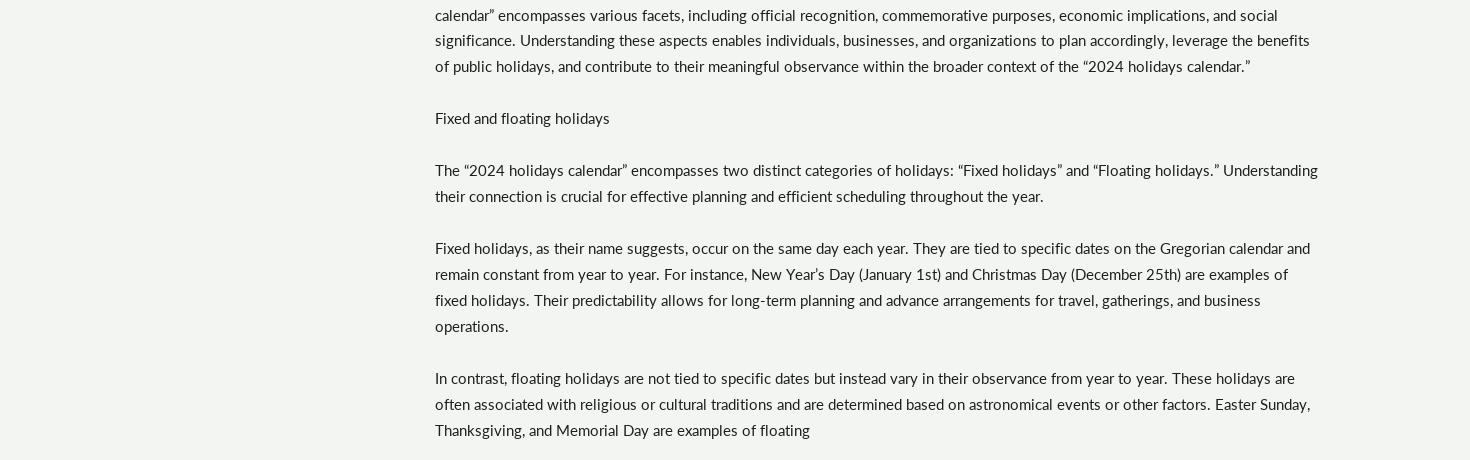calendar” encompasses various facets, including official recognition, commemorative purposes, economic implications, and social significance. Understanding these aspects enables individuals, businesses, and organizations to plan accordingly, leverage the benefits of public holidays, and contribute to their meaningful observance within the broader context of the “2024 holidays calendar.”

Fixed and floating holidays

The “2024 holidays calendar” encompasses two distinct categories of holidays: “Fixed holidays” and “Floating holidays.” Understanding their connection is crucial for effective planning and efficient scheduling throughout the year.

Fixed holidays, as their name suggests, occur on the same day each year. They are tied to specific dates on the Gregorian calendar and remain constant from year to year. For instance, New Year’s Day (January 1st) and Christmas Day (December 25th) are examples of fixed holidays. Their predictability allows for long-term planning and advance arrangements for travel, gatherings, and business operations.

In contrast, floating holidays are not tied to specific dates but instead vary in their observance from year to year. These holidays are often associated with religious or cultural traditions and are determined based on astronomical events or other factors. Easter Sunday, Thanksgiving, and Memorial Day are examples of floating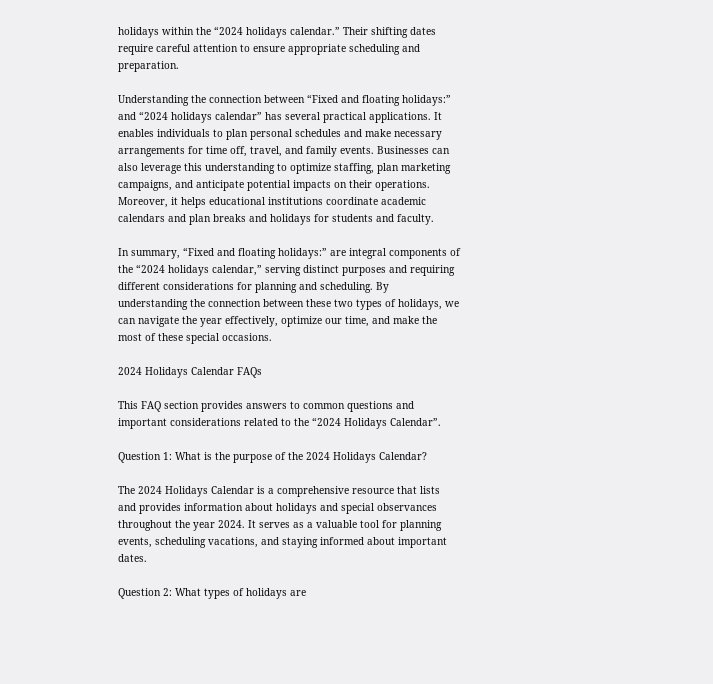holidays within the “2024 holidays calendar.” Their shifting dates require careful attention to ensure appropriate scheduling and preparation.

Understanding the connection between “Fixed and floating holidays:” and “2024 holidays calendar” has several practical applications. It enables individuals to plan personal schedules and make necessary arrangements for time off, travel, and family events. Businesses can also leverage this understanding to optimize staffing, plan marketing campaigns, and anticipate potential impacts on their operations. Moreover, it helps educational institutions coordinate academic calendars and plan breaks and holidays for students and faculty.

In summary, “Fixed and floating holidays:” are integral components of the “2024 holidays calendar,” serving distinct purposes and requiring different considerations for planning and scheduling. By understanding the connection between these two types of holidays, we can navigate the year effectively, optimize our time, and make the most of these special occasions.

2024 Holidays Calendar FAQs

This FAQ section provides answers to common questions and important considerations related to the “2024 Holidays Calendar”.

Question 1: What is the purpose of the 2024 Holidays Calendar?

The 2024 Holidays Calendar is a comprehensive resource that lists and provides information about holidays and special observances throughout the year 2024. It serves as a valuable tool for planning events, scheduling vacations, and staying informed about important dates.

Question 2: What types of holidays are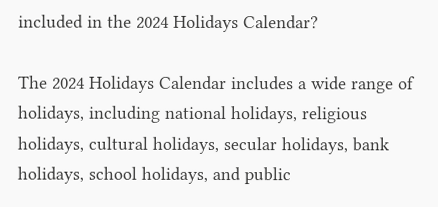included in the 2024 Holidays Calendar?

The 2024 Holidays Calendar includes a wide range of holidays, including national holidays, religious holidays, cultural holidays, secular holidays, bank holidays, school holidays, and public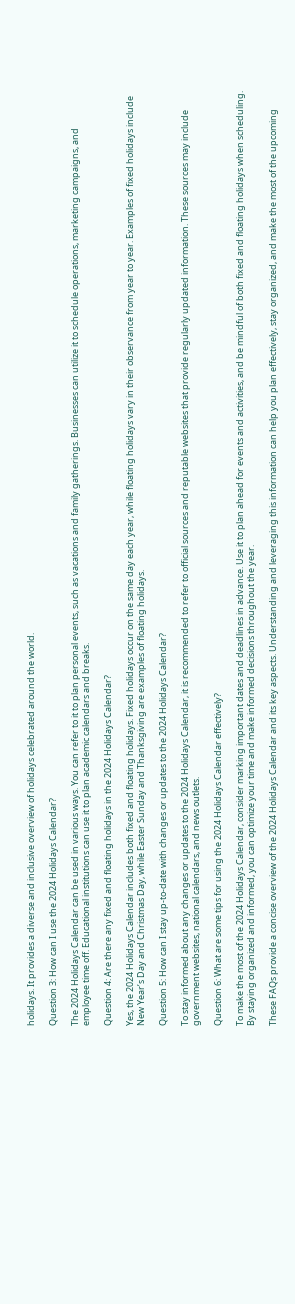holidays. It provides a diverse and inclusive overview of holidays celebrated around the world.

Question 3: How can I use the 2024 Holidays Calendar?

The 2024 Holidays Calendar can be used in various ways. You can refer to it to plan personal events, such as vacations and family gatherings. Businesses can utilize it to schedule operations, marketing campaigns, and employee time off. Educational institutions can use it to plan academic calendars and breaks.

Question 4: Are there any fixed and floating holidays in the 2024 Holidays Calendar?

Yes, the 2024 Holidays Calendar includes both fixed and floating holidays. Fixed holidays occur on the same day each year, while floating holidays vary in their observance from year to year. Examples of fixed holidays include New Year’s Day and Christmas Day, while Easter Sunday and Thanksgiving are examples of floating holidays.

Question 5: How can I stay up-to-date with changes or updates to the 2024 Holidays Calendar?

To stay informed about any changes or updates to the 2024 Holidays Calendar, it is recommended to refer to official sources and reputable websites that provide regularly updated information. These sources may include government websites, national calendars, and news outlets.

Question 6: What are some tips for using the 2024 Holidays Calendar effectively?

To make the most of the 2024 Holidays Calendar, consider marking important dates and deadlines in advance. Use it to plan ahead for events and activities, and be mindful of both fixed and floating holidays when scheduling. By staying organized and informed, you can optimize your time and make informed decisions throughout the year.

These FAQs provide a concise overview of the 2024 Holidays Calendar and its key aspects. Understanding and leveraging this information can help you plan effectively, stay organized, and make the most of the upcoming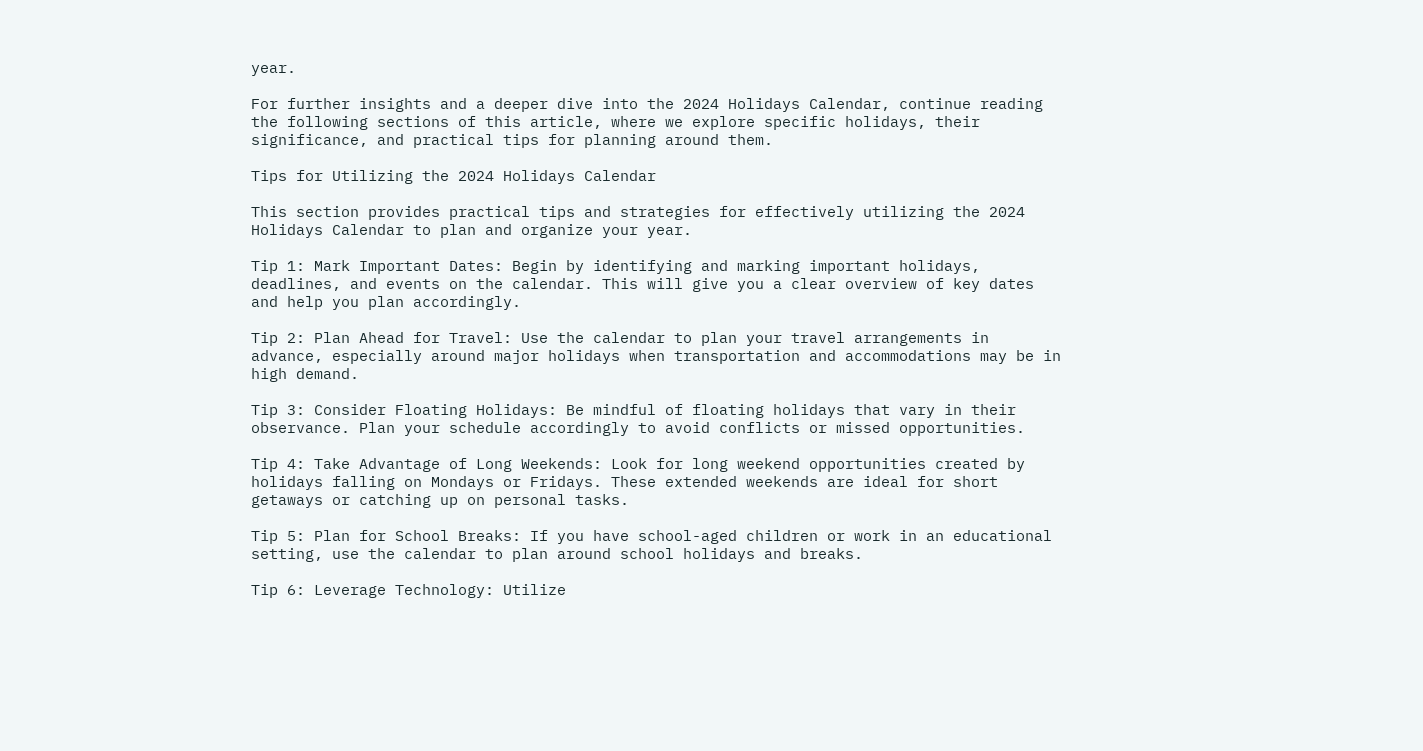year.

For further insights and a deeper dive into the 2024 Holidays Calendar, continue reading the following sections of this article, where we explore specific holidays, their significance, and practical tips for planning around them.

Tips for Utilizing the 2024 Holidays Calendar

This section provides practical tips and strategies for effectively utilizing the 2024 Holidays Calendar to plan and organize your year.

Tip 1: Mark Important Dates: Begin by identifying and marking important holidays, deadlines, and events on the calendar. This will give you a clear overview of key dates and help you plan accordingly.

Tip 2: Plan Ahead for Travel: Use the calendar to plan your travel arrangements in advance, especially around major holidays when transportation and accommodations may be in high demand.

Tip 3: Consider Floating Holidays: Be mindful of floating holidays that vary in their observance. Plan your schedule accordingly to avoid conflicts or missed opportunities.

Tip 4: Take Advantage of Long Weekends: Look for long weekend opportunities created by holidays falling on Mondays or Fridays. These extended weekends are ideal for short getaways or catching up on personal tasks.

Tip 5: Plan for School Breaks: If you have school-aged children or work in an educational setting, use the calendar to plan around school holidays and breaks.

Tip 6: Leverage Technology: Utilize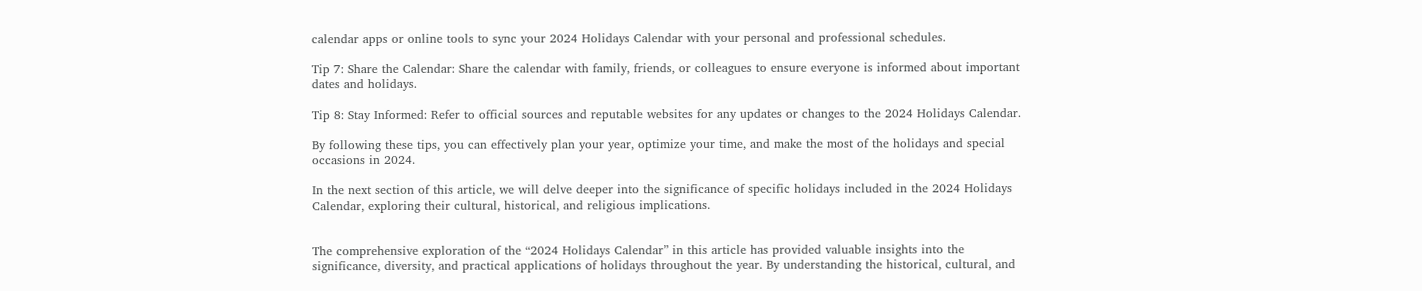calendar apps or online tools to sync your 2024 Holidays Calendar with your personal and professional schedules.

Tip 7: Share the Calendar: Share the calendar with family, friends, or colleagues to ensure everyone is informed about important dates and holidays.

Tip 8: Stay Informed: Refer to official sources and reputable websites for any updates or changes to the 2024 Holidays Calendar.

By following these tips, you can effectively plan your year, optimize your time, and make the most of the holidays and special occasions in 2024.

In the next section of this article, we will delve deeper into the significance of specific holidays included in the 2024 Holidays Calendar, exploring their cultural, historical, and religious implications.


The comprehensive exploration of the “2024 Holidays Calendar” in this article has provided valuable insights into the significance, diversity, and practical applications of holidays throughout the year. By understanding the historical, cultural, and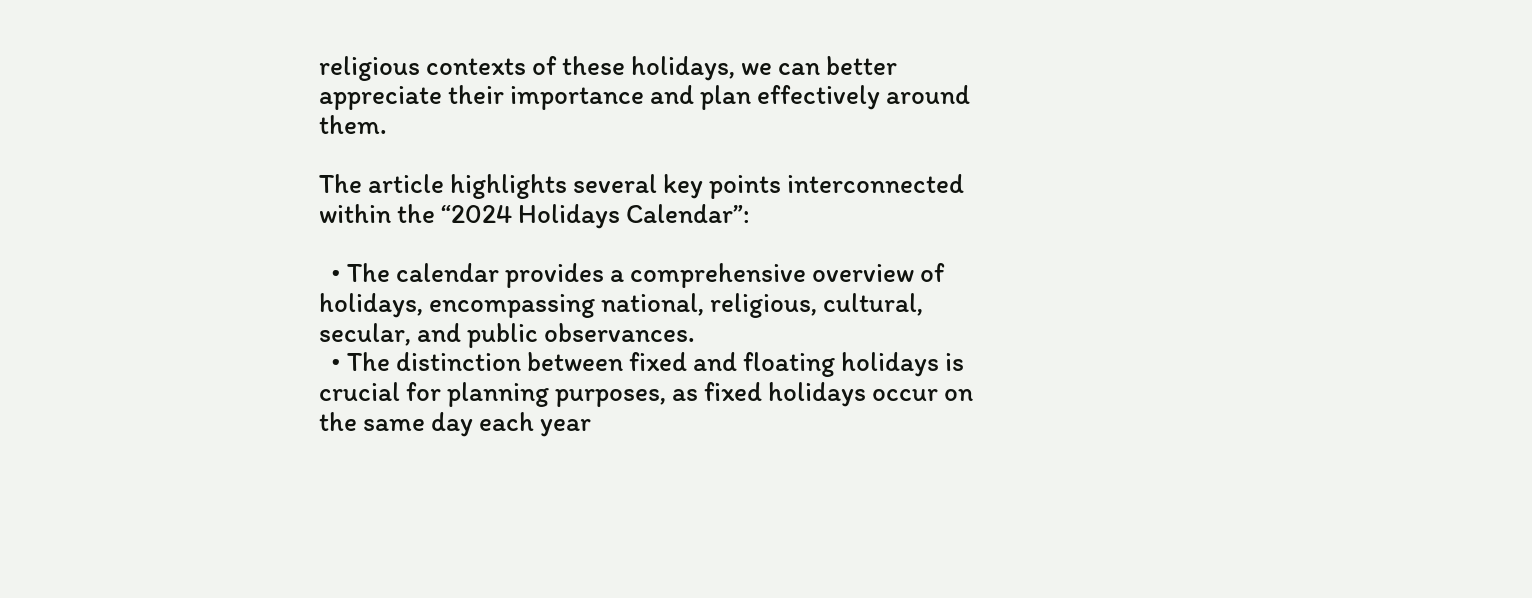religious contexts of these holidays, we can better appreciate their importance and plan effectively around them.

The article highlights several key points interconnected within the “2024 Holidays Calendar”:

  • The calendar provides a comprehensive overview of holidays, encompassing national, religious, cultural, secular, and public observances.
  • The distinction between fixed and floating holidays is crucial for planning purposes, as fixed holidays occur on the same day each year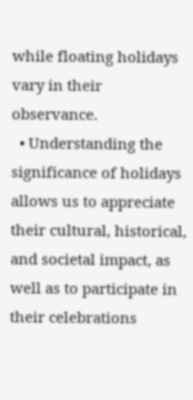while floating holidays vary in their observance.
  • Understanding the significance of holidays allows us to appreciate their cultural, historical, and societal impact, as well as to participate in their celebrations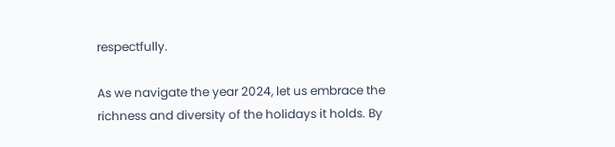respectfully.

As we navigate the year 2024, let us embrace the richness and diversity of the holidays it holds. By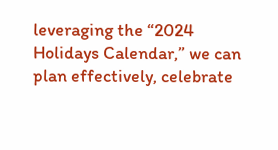leveraging the “2024 Holidays Calendar,” we can plan effectively, celebrate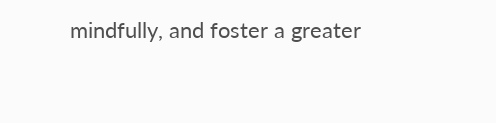mindfully, and foster a greater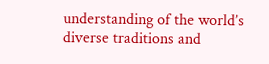understanding of the world’s diverse traditions and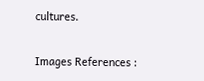cultures.

Images References :